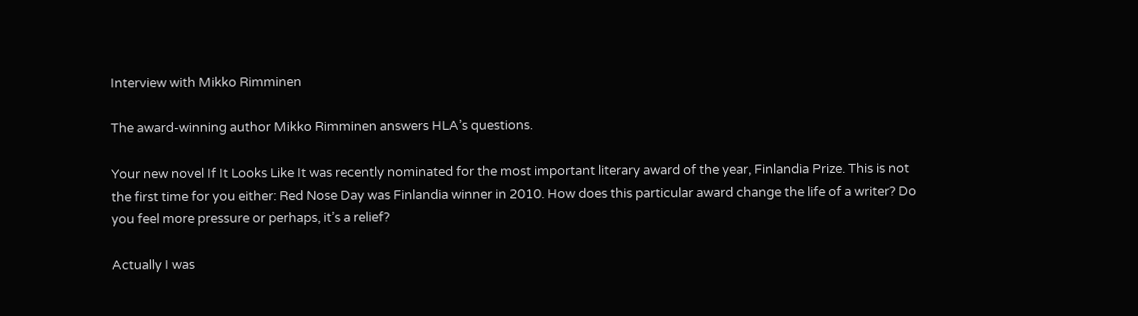Interview with Mikko Rimminen

The award-winning author Mikko Rimminen answers HLA’s questions.

Your new novel If It Looks Like It was recently nominated for the most important literary award of the year, Finlandia Prize. This is not the first time for you either: Red Nose Day was Finlandia winner in 2010. How does this particular award change the life of a writer? Do you feel more pressure or perhaps, it’s a relief?

Actually I was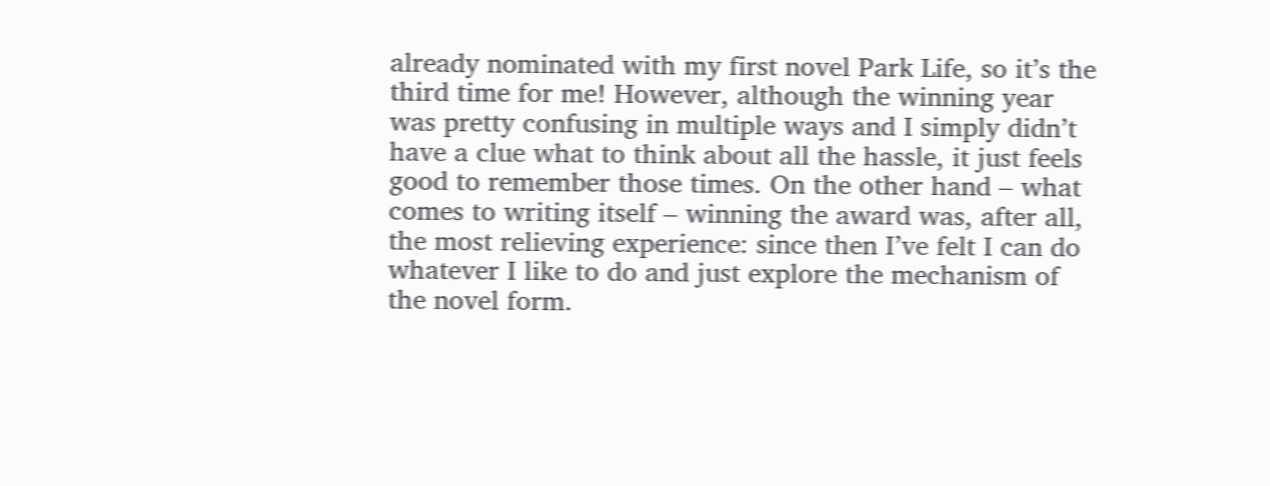already nominated with my first novel Park Life, so it’s the third time for me! However, although the winning year was pretty confusing in multiple ways and I simply didn’t have a clue what to think about all the hassle, it just feels good to remember those times. On the other hand – what comes to writing itself – winning the award was, after all, the most relieving experience: since then I’ve felt I can do whatever I like to do and just explore the mechanism of the novel form.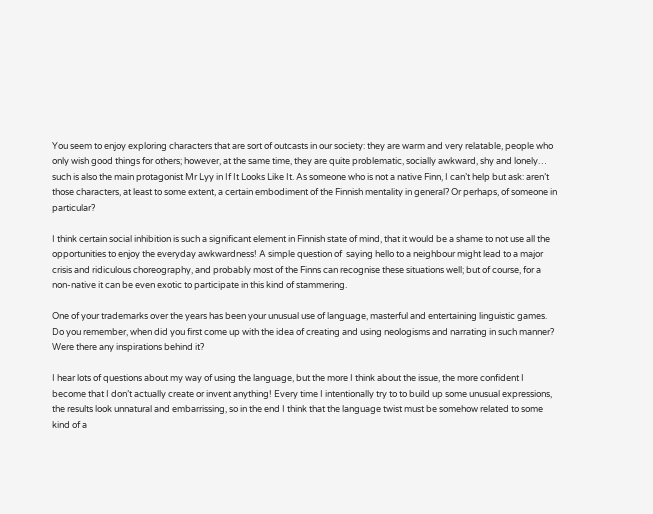You seem to enjoy exploring characters that are sort of outcasts in our society: they are warm and very relatable, people who only wish good things for others; however, at the same time, they are quite problematic, socially awkward, shy and lonely… such is also the main protagonist Mr Lyy in If It Looks Like It. As someone who is not a native Finn, I can’t help but ask: aren’t those characters, at least to some extent, a certain embodiment of the Finnish mentality in general? Or perhaps, of someone in particular?

I think certain social inhibition is such a significant element in Finnish state of mind, that it would be a shame to not use all the opportunities to enjoy the everyday awkwardness! A simple question of  saying hello to a neighbour might lead to a major crisis and ridiculous choreography, and probably most of the Finns can recognise these situations well; but of course, for a non-native it can be even exotic to participate in this kind of stammering.

One of your trademarks over the years has been your unusual use of language, masterful and entertaining linguistic games. Do you remember, when did you first come up with the idea of creating and using neologisms and narrating in such manner? Were there any inspirations behind it?

I hear lots of questions about my way of using the language, but the more I think about the issue, the more confident I become that I don’t actually create or invent anything! Every time I intentionally try to to build up some unusual expressions, the results look unnatural and embarrissing, so in the end I think that the language twist must be somehow related to some kind of a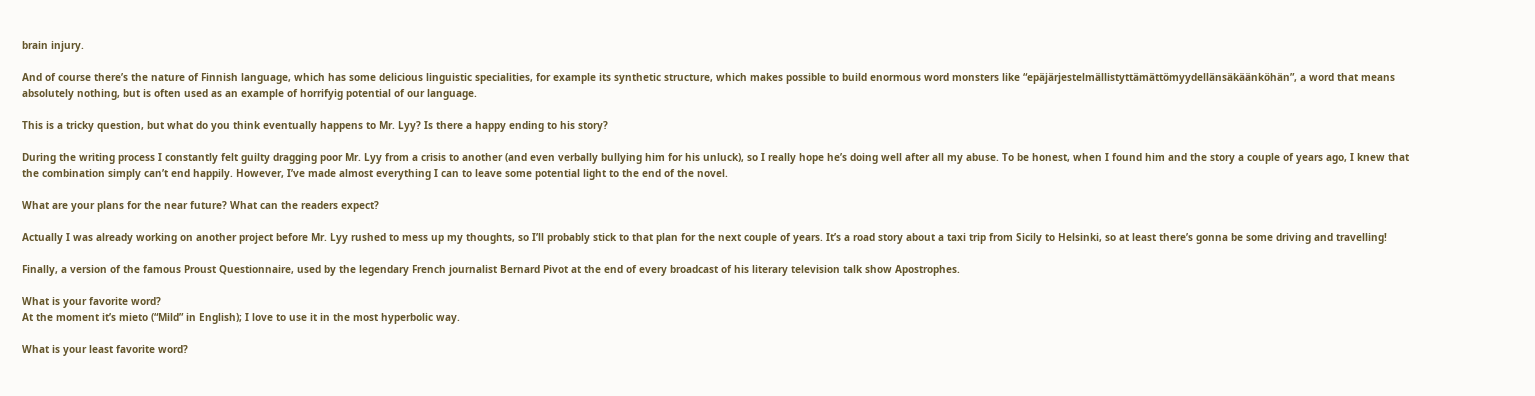brain injury.

And of course there’s the nature of Finnish language, which has some delicious linguistic specialities, for example its synthetic structure, which makes possible to build enormous word monsters like “epäjärjestelmällistyttämättömyydellänsäkäänköhän”, a word that means absolutely nothing, but is often used as an example of horrifyig potential of our language.

This is a tricky question, but what do you think eventually happens to Mr. Lyy? Is there a happy ending to his story?

During the writing process I constantly felt guilty dragging poor Mr. Lyy from a crisis to another (and even verbally bullying him for his unluck), so I really hope he’s doing well after all my abuse. To be honest, when I found him and the story a couple of years ago, I knew that the combination simply can’t end happily. However, I’ve made almost everything I can to leave some potential light to the end of the novel.

What are your plans for the near future? What can the readers expect?

Actually I was already working on another project before Mr. Lyy rushed to mess up my thoughts, so I’ll probably stick to that plan for the next couple of years. It’s a road story about a taxi trip from Sicily to Helsinki, so at least there’s gonna be some driving and travelling!

Finally, a version of the famous Proust Questionnaire, used by the legendary French journalist Bernard Pivot at the end of every broadcast of his literary television talk show Apostrophes.

What is your favorite word?
At the moment it’s mieto (“Mild” in English); I love to use it in the most hyperbolic way.

What is your least favorite word?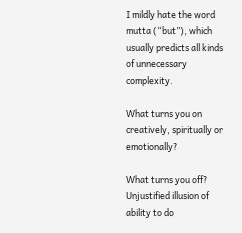I mildly hate the word mutta (“but”), which usually predicts all kinds of unnecessary complexity.

What turns you on creatively, spiritually or emotionally?

What turns you off?
Unjustified illusion of ability to do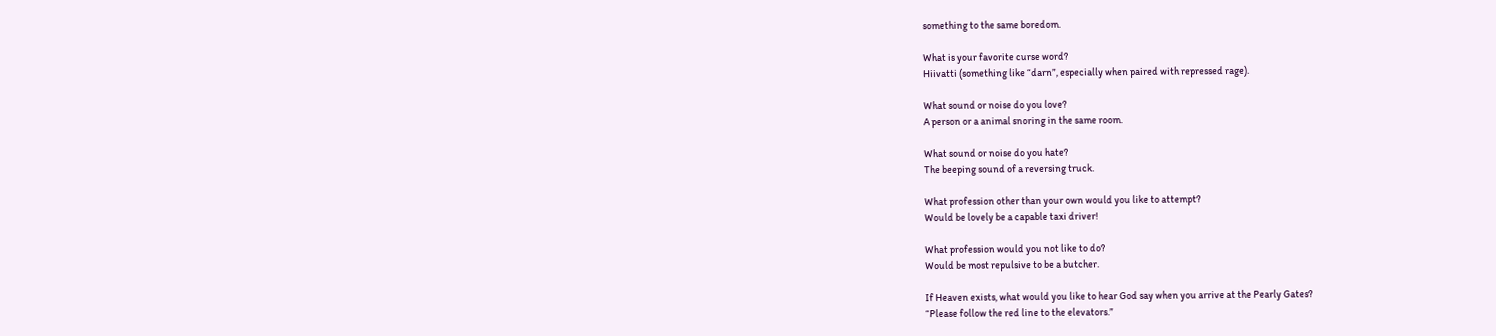something to the same boredom.

What is your favorite curse word?
Hiivatti (something like “darn”, especially when paired with repressed rage).

What sound or noise do you love?
A person or a animal snoring in the same room.

What sound or noise do you hate?
The beeping sound of a reversing truck.

What profession other than your own would you like to attempt?
Would be lovely be a capable taxi driver!

What profession would you not like to do?
Would be most repulsive to be a butcher.

If Heaven exists, what would you like to hear God say when you arrive at the Pearly Gates?
“Please follow the red line to the elevators.”